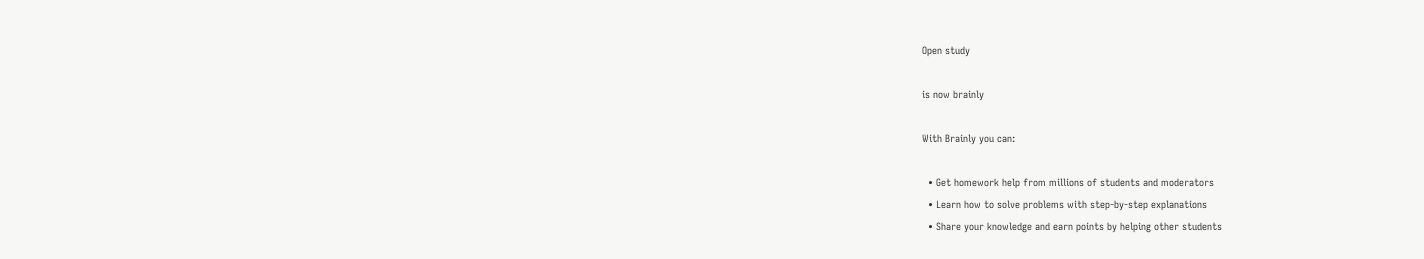Open study

is now brainly

With Brainly you can:

  • Get homework help from millions of students and moderators
  • Learn how to solve problems with step-by-step explanations
  • Share your knowledge and earn points by helping other students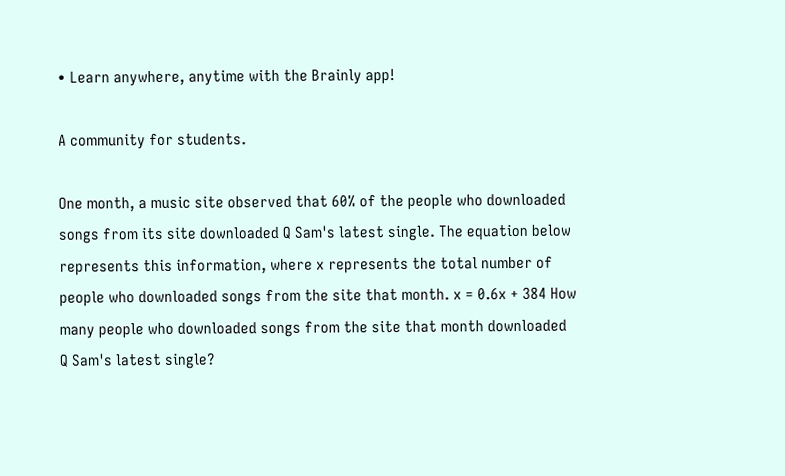• Learn anywhere, anytime with the Brainly app!

A community for students.

One month, a music site observed that 60% of the people who downloaded songs from its site downloaded Q Sam's latest single. The equation below represents this information, where x represents the total number of people who downloaded songs from the site that month. x = 0.6x + 384 How many people who downloaded songs from the site that month downloaded Q Sam's latest single?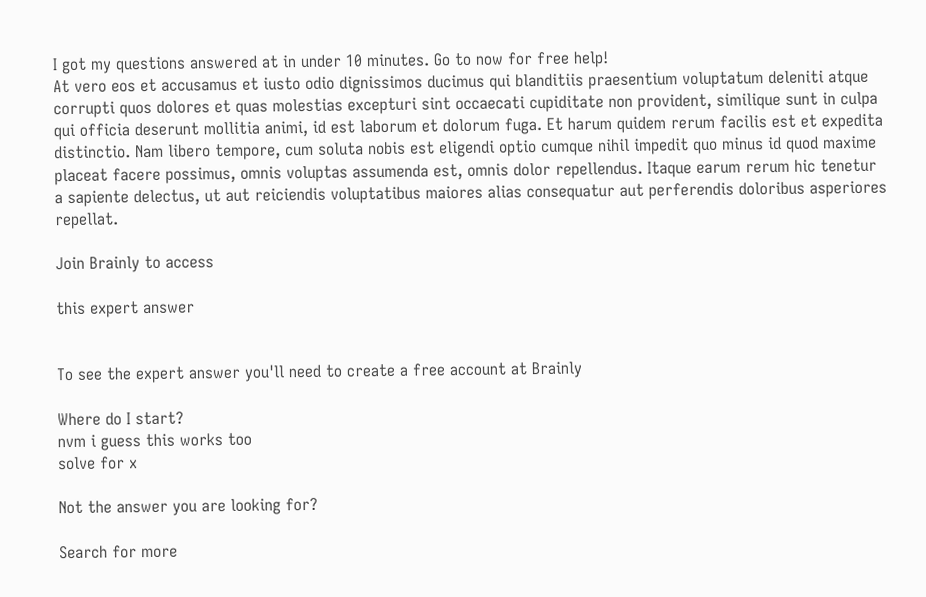I got my questions answered at in under 10 minutes. Go to now for free help!
At vero eos et accusamus et iusto odio dignissimos ducimus qui blanditiis praesentium voluptatum deleniti atque corrupti quos dolores et quas molestias excepturi sint occaecati cupiditate non provident, similique sunt in culpa qui officia deserunt mollitia animi, id est laborum et dolorum fuga. Et harum quidem rerum facilis est et expedita distinctio. Nam libero tempore, cum soluta nobis est eligendi optio cumque nihil impedit quo minus id quod maxime placeat facere possimus, omnis voluptas assumenda est, omnis dolor repellendus. Itaque earum rerum hic tenetur a sapiente delectus, ut aut reiciendis voluptatibus maiores alias consequatur aut perferendis doloribus asperiores repellat.

Join Brainly to access

this expert answer


To see the expert answer you'll need to create a free account at Brainly

Where do I start?
nvm i guess this works too
solve for x

Not the answer you are looking for?

Search for more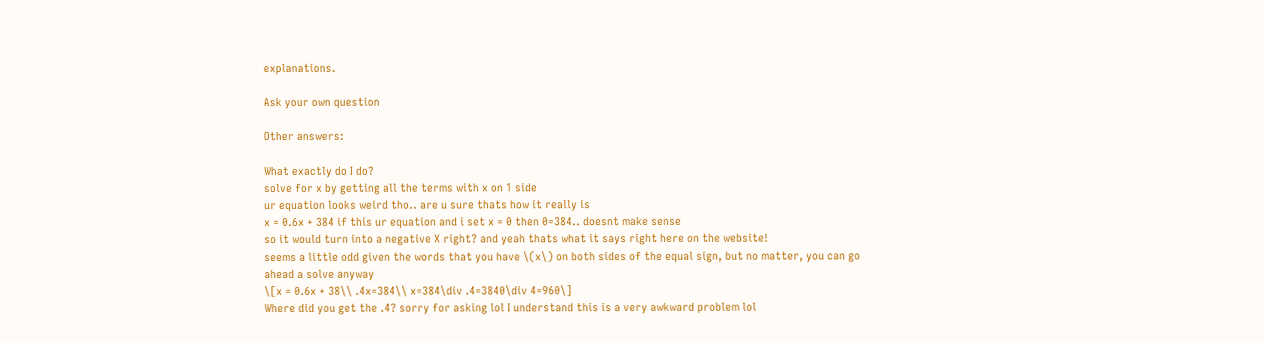explanations.

Ask your own question

Other answers:

What exactly do I do?
solve for x by getting all the terms with x on 1 side
ur equation looks weird tho.. are u sure thats how it really is
x = 0.6x + 384 if this ur equation and i set x = 0 then 0=384.. doesnt make sense
so it would turn into a negative X right? and yeah thats what it says right here on the website!
seems a little odd given the words that you have \(x\) on both sides of the equal sign, but no matter, you can go ahead a solve anyway
\[x = 0.6x + 38\\ .4x=384\\ x=384\div .4=3840\div 4=960\]
Where did you get the .4? sorry for asking lol I understand this is a very awkward problem lol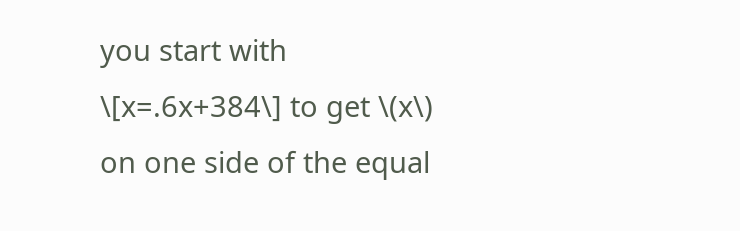you start with \[x=.6x+384\] to get \(x\) on one side of the equal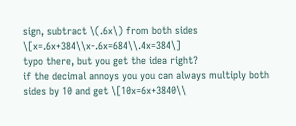sign, subtract \(.6x\) from both sides \[x=.6x+384\\x-.6x=684\\.4x=384\]
typo there, but you get the idea right?
if the decimal annoys you you can always multiply both sides by 10 and get \[10x=6x+3840\\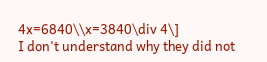4x=6840\\x=3840\div 4\]
I don't understand why they did not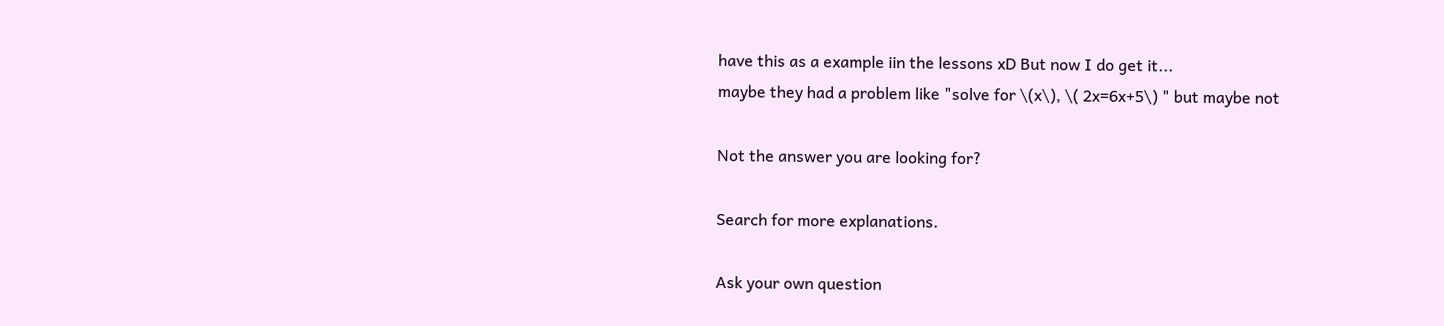have this as a example iin the lessons xD But now I do get it...
maybe they had a problem like "solve for \(x\), \( 2x=6x+5\) " but maybe not

Not the answer you are looking for?

Search for more explanations.

Ask your own question